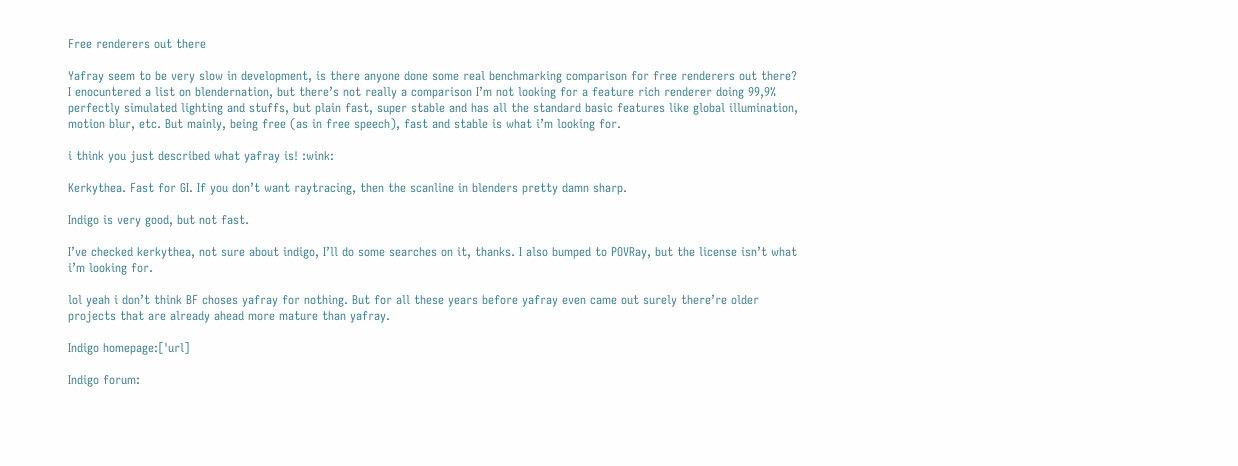Free renderers out there

Yafray seem to be very slow in development, is there anyone done some real benchmarking comparison for free renderers out there? I enocuntered a list on blendernation, but there’s not really a comparison I’m not looking for a feature rich renderer doing 99,9% perfectly simulated lighting and stuffs, but plain fast, super stable and has all the standard basic features like global illumination, motion blur, etc. But mainly, being free (as in free speech), fast and stable is what i’m looking for.

i think you just described what yafray is! :wink:

Kerkythea. Fast for GI. If you don’t want raytracing, then the scanline in blenders pretty damn sharp.

Indigo is very good, but not fast.

I’ve checked kerkythea, not sure about indigo, I’ll do some searches on it, thanks. I also bumped to POVRay, but the license isn’t what i’m looking for.

lol yeah i don’t think BF choses yafray for nothing. But for all these years before yafray even came out surely there’re older projects that are already ahead more mature than yafray.

Indigo homepage:['url]

Indigo forum: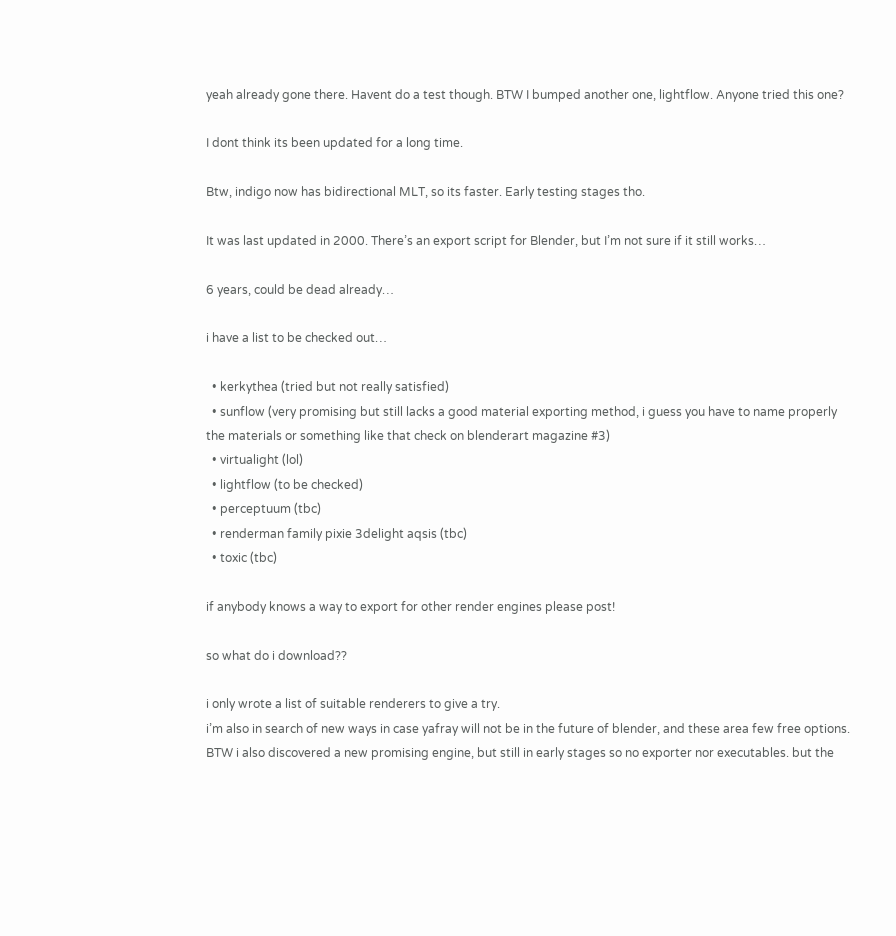yeah already gone there. Havent do a test though. BTW I bumped another one, lightflow. Anyone tried this one?

I dont think its been updated for a long time.

Btw, indigo now has bidirectional MLT, so its faster. Early testing stages tho.

It was last updated in 2000. There’s an export script for Blender, but I’m not sure if it still works…

6 years, could be dead already…

i have a list to be checked out…

  • kerkythea (tried but not really satisfied)
  • sunflow (very promising but still lacks a good material exporting method, i guess you have to name properly the materials or something like that check on blenderart magazine #3)
  • virtualight (lol)
  • lightflow (to be checked)
  • perceptuum (tbc)
  • renderman family pixie 3delight aqsis (tbc)
  • toxic (tbc)

if anybody knows a way to export for other render engines please post!

so what do i download??

i only wrote a list of suitable renderers to give a try.
i’m also in search of new ways in case yafray will not be in the future of blender, and these area few free options.
BTW i also discovered a new promising engine, but still in early stages so no exporter nor executables. but the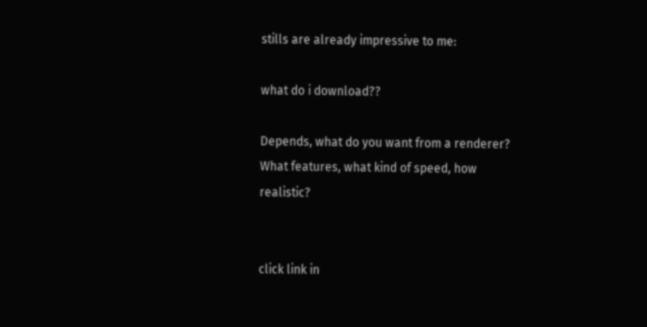stills are already impressive to me:

what do i download??

Depends, what do you want from a renderer? What features, what kind of speed, how realistic?


click link in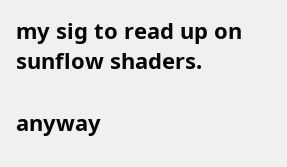my sig to read up on sunflow shaders.

anyway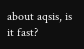about aqsis, is it fast?